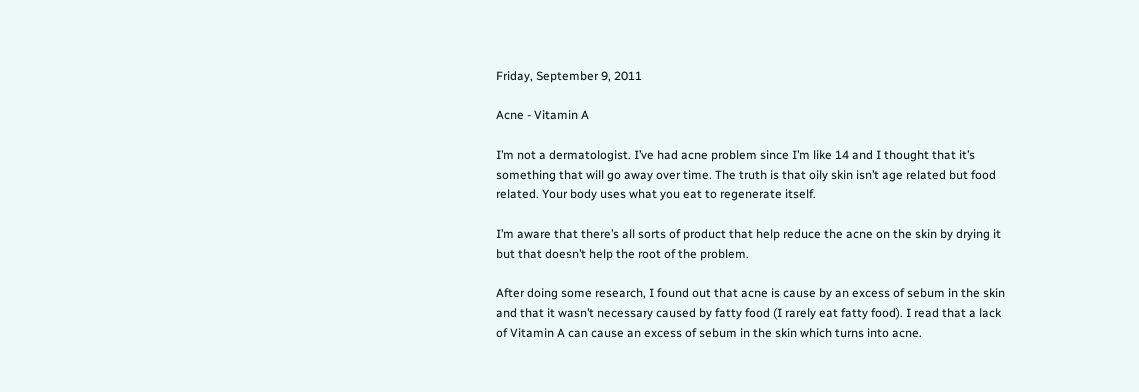Friday, September 9, 2011

Acne - Vitamin A

I’m not a dermatologist. I’ve had acne problem since I’m like 14 and I thought that it’s something that will go away over time. The truth is that oily skin isn’t age related but food related. Your body uses what you eat to regenerate itself.

I’m aware that there’s all sorts of product that help reduce the acne on the skin by drying it but that doesn’t help the root of the problem.

After doing some research, I found out that acne is cause by an excess of sebum in the skin and that it wasn’t necessary caused by fatty food (I rarely eat fatty food). I read that a lack of Vitamin A can cause an excess of sebum in the skin which turns into acne.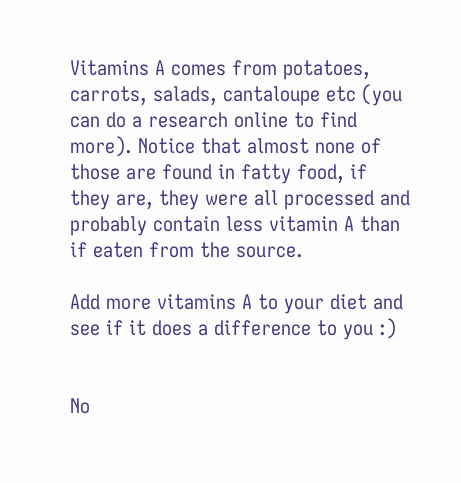Vitamins A comes from potatoes, carrots, salads, cantaloupe etc (you can do a research online to find more). Notice that almost none of those are found in fatty food, if they are, they were all processed and probably contain less vitamin A than if eaten from the source.

Add more vitamins A to your diet and see if it does a difference to you :)


No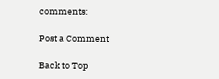comments:

Post a Comment

Back to Top